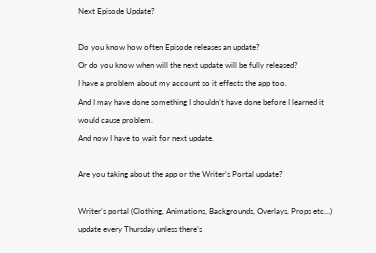Next Episode Update?

Do you know how often Episode releases an update?
Or do you know when will the next update will be fully released?
I have a problem about my account so it effects the app too.
And I may have done something I shouldn’t have done before I learned it would cause problem.
And now I have to wait for next update.

Are you taking about the app or the Writer’s Portal update?

Writer’s portal (Clothing, Animations, Backgrounds, Overlays, Props etc…) update every Thursday unless there’s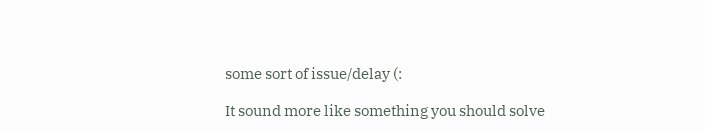some sort of issue/delay (:

It sound more like something you should solve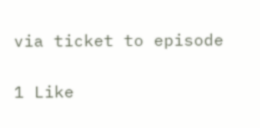via ticket to episode

1 Like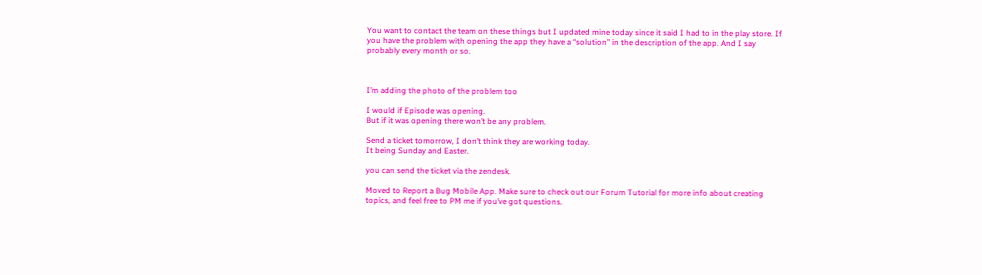You want to contact the team on these things but I updated mine today since it said I had to in the play store. If you have the problem with opening the app they have a “solution” in the description of the app. And I say probably every month or so.



I’m adding the photo of the problem too

I would if Episode was opening.
But if it was opening there won’t be any problem.

Send a ticket tomorrow, I don’t think they are working today.
It being Sunday and Easter.

you can send the ticket via the zendesk.

Moved to Report a Bug Mobile App. Make sure to check out our Forum Tutorial for more info about creating topics, and feel free to PM me if you’ve got questions.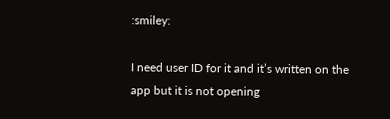:smiley:

I need user ID for it and it’s written on the app but it is not opening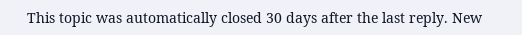This topic was automatically closed 30 days after the last reply. New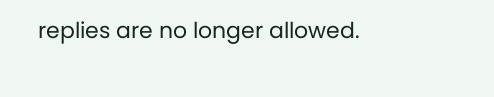replies are no longer allowed.